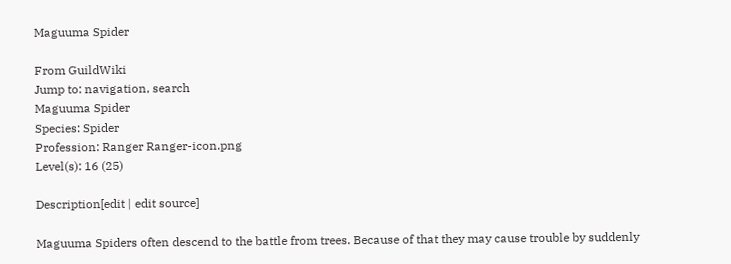Maguuma Spider

From GuildWiki
Jump to: navigation, search
Maguuma Spider
Species: Spider
Profession: Ranger Ranger-icon.png
Level(s): 16 (25)

Description[edit | edit source]

Maguuma Spiders often descend to the battle from trees. Because of that they may cause trouble by suddenly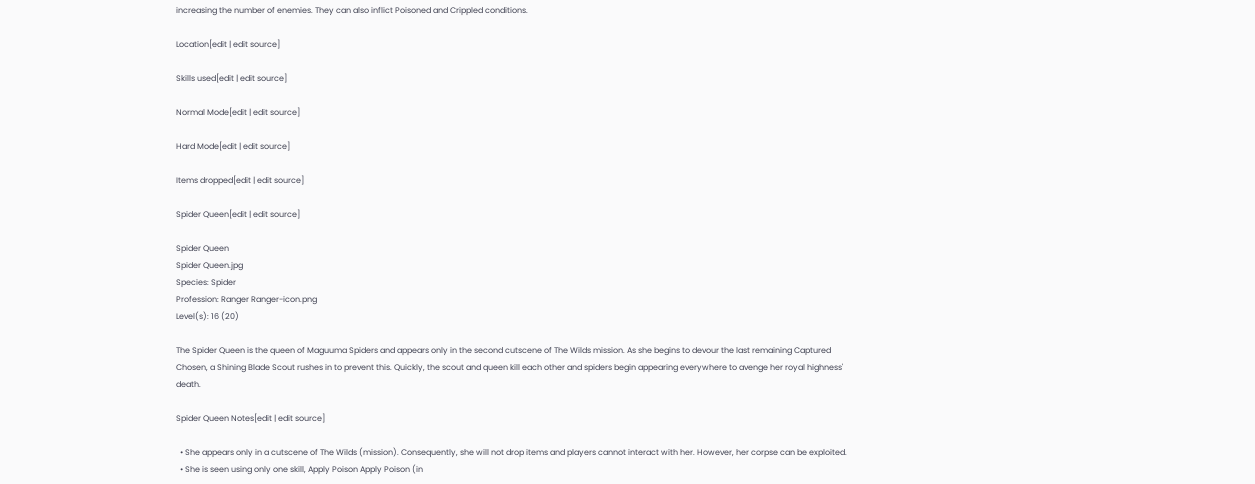increasing the number of enemies. They can also inflict Poisoned and Crippled conditions.

Location[edit | edit source]

Skills used[edit | edit source]

Normal Mode[edit | edit source]

Hard Mode[edit | edit source]

Items dropped[edit | edit source]

Spider Queen[edit | edit source]

Spider Queen
Spider Queen.jpg
Species: Spider
Profession: Ranger Ranger-icon.png
Level(s): 16 (20)

The Spider Queen is the queen of Maguuma Spiders and appears only in the second cutscene of The Wilds mission. As she begins to devour the last remaining Captured Chosen, a Shining Blade Scout rushes in to prevent this. Quickly, the scout and queen kill each other and spiders begin appearing everywhere to avenge her royal highness' death.

Spider Queen Notes[edit | edit source]

  • She appears only in a cutscene of The Wilds (mission). Consequently, she will not drop items and players cannot interact with her. However, her corpse can be exploited.
  • She is seen using only one skill, Apply Poison Apply Poison (in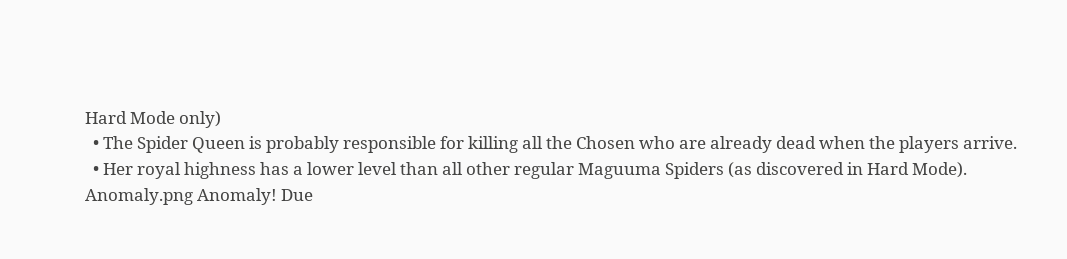Hard Mode only)
  • The Spider Queen is probably responsible for killing all the Chosen who are already dead when the players arrive.
  • Her royal highness has a lower level than all other regular Maguuma Spiders (as discovered in Hard Mode).
Anomaly.png Anomaly! Due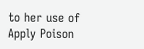to her use of Apply Poison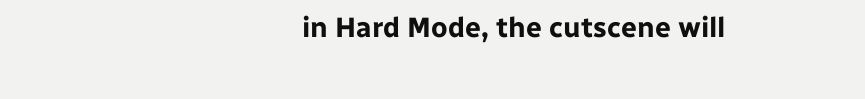in Hard Mode, the cutscene will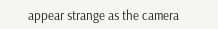appear strange as the camera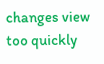changes view too quickly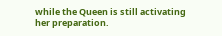while the Queen is still activating her preparation.